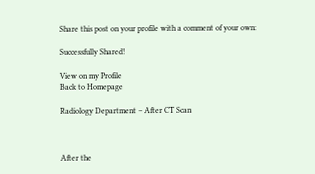Share this post on your profile with a comment of your own:

Successfully Shared!

View on my Profile
Back to Homepage

Radiology Department – After CT Scan



After the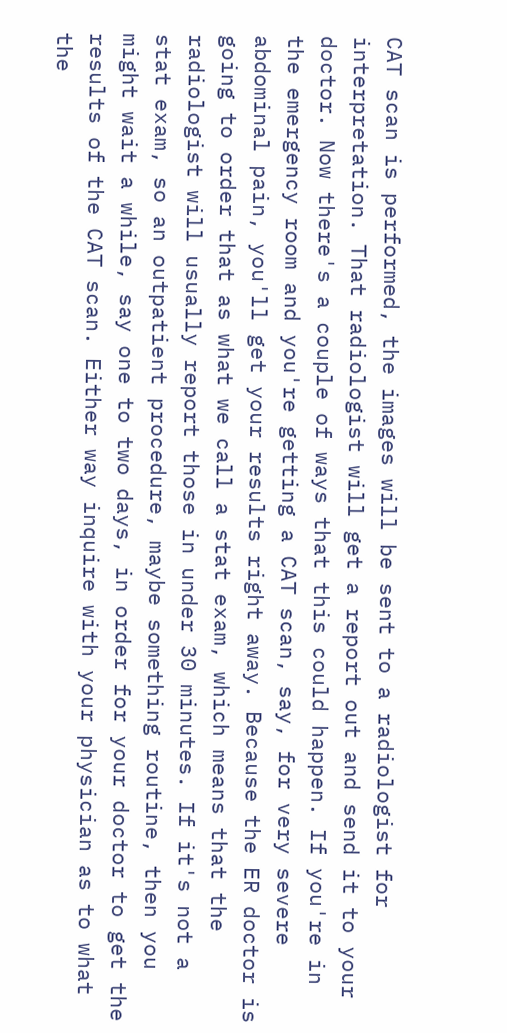CAT scan is performed, the images will be sent to a radiologist for interpretation. That radiologist will get a report out and send it to your doctor. Now there's a couple of ways that this could happen. If you're in the emergency room and you're getting a CAT scan, say, for very severe abdominal pain, you'll get your results right away. Because the ER doctor is going to order that as what we call a stat exam, which means that the radiologist will usually report those in under 30 minutes. If it's not a stat exam, so an outpatient procedure, maybe something routine, then you might wait a while, say one to two days, in order for your doctor to get the results of the CAT scan. Either way inquire with your physician as to what the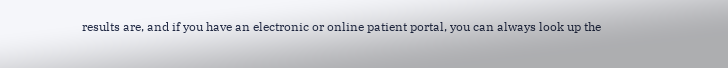results are, and if you have an electronic or online patient portal, you can always look up the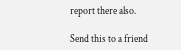report there also.

Send this to a friend